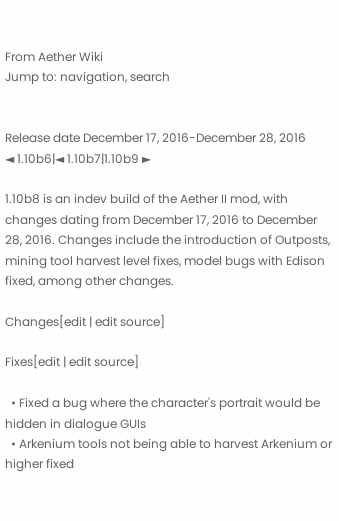From Aether Wiki
Jump to: navigation, search


Release date December 17, 2016-December 28, 2016
◄ 1.10b6|◄ 1.10b7|1.10b9 ►

1.10b8 is an indev build of the Aether II mod, with changes dating from December 17, 2016 to December 28, 2016. Changes include the introduction of Outposts, mining tool harvest level fixes, model bugs with Edison fixed, among other changes.

Changes[edit | edit source]

Fixes[edit | edit source]

  • Fixed a bug where the character's portrait would be hidden in dialogue GUIs
  • Arkenium tools not being able to harvest Arkenium or higher fixed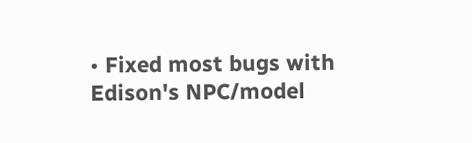• Fixed most bugs with Edison's NPC/model